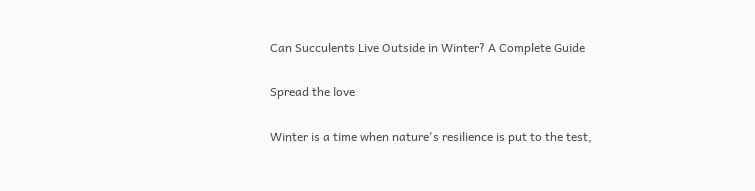Can Succulents Live Outside in Winter? A Complete Guide

Spread the love

Winter is a time when nature's resilience is put to the test,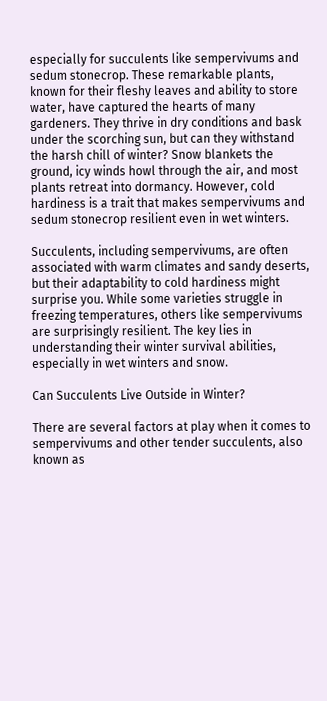especially for succulents like sempervivums and sedum stonecrop. These remarkable plants, known for their fleshy leaves and ability to store water, have captured the hearts of many gardeners. They thrive in dry conditions and bask under the scorching sun, but can they withstand the harsh chill of winter? Snow blankets the ground, icy winds howl through the air, and most plants retreat into dormancy. However, cold hardiness is a trait that makes sempervivums and sedum stonecrop resilient even in wet winters.

Succulents, including sempervivums, are often associated with warm climates and sandy deserts, but their adaptability to cold hardiness might surprise you. While some varieties struggle in freezing temperatures, others like sempervivums are surprisingly resilient. The key lies in understanding their winter survival abilities, especially in wet winters and snow.

Can Succulents Live Outside in Winter?

There are several factors at play when it comes to sempervivums and other tender succulents, also known as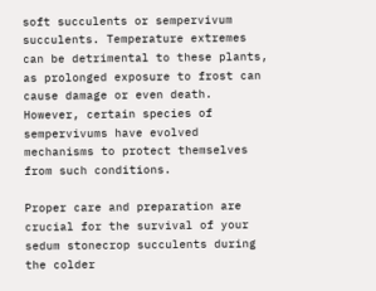soft succulents or sempervivum succulents. Temperature extremes can be detrimental to these plants, as prolonged exposure to frost can cause damage or even death. However, certain species of sempervivums have evolved mechanisms to protect themselves from such conditions.

Proper care and preparation are crucial for the survival of your sedum stonecrop succulents during the colder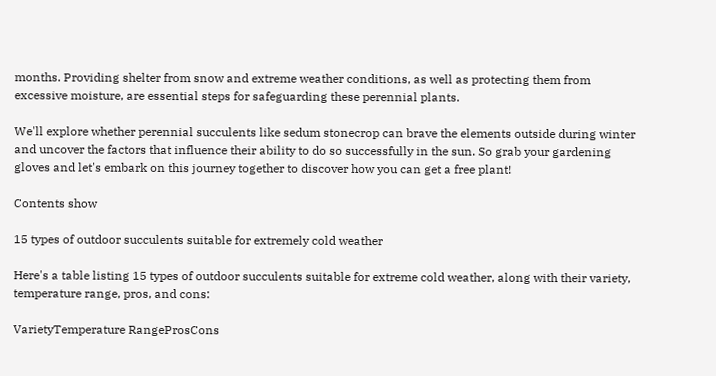months. Providing shelter from snow and extreme weather conditions, as well as protecting them from excessive moisture, are essential steps for safeguarding these perennial plants.

We'll explore whether perennial succulents like sedum stonecrop can brave the elements outside during winter and uncover the factors that influence their ability to do so successfully in the sun. So grab your gardening gloves and let's embark on this journey together to discover how you can get a free plant!

Contents show

15 types of outdoor succulents suitable for extremely cold weather

Here's a table listing 15 types of outdoor succulents suitable for extreme cold weather, along with their variety, temperature range, pros, and cons:

VarietyTemperature RangeProsCons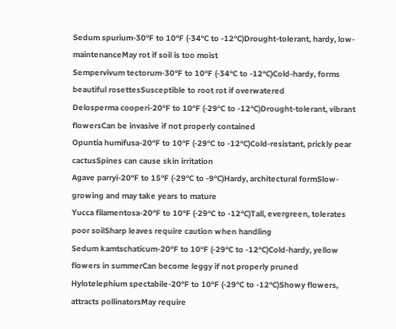Sedum spurium-30°F to 10°F (-34°C to -12°C)Drought-tolerant, hardy, low-maintenanceMay rot if soil is too moist
Sempervivum tectorum-30°F to 10°F (-34°C to -12°C)Cold-hardy, forms beautiful rosettesSusceptible to root rot if overwatered
Delosperma cooperi-20°F to 10°F (-29°C to -12°C)Drought-tolerant, vibrant flowersCan be invasive if not properly contained
Opuntia humifusa-20°F to 10°F (-29°C to -12°C)Cold-resistant, prickly pear cactusSpines can cause skin irritation
Agave parryi-20°F to 15°F (-29°C to -9°C)Hardy, architectural formSlow-growing and may take years to mature
Yucca filamentosa-20°F to 10°F (-29°C to -12°C)Tall, evergreen, tolerates poor soilSharp leaves require caution when handling
Sedum kamtschaticum-20°F to 10°F (-29°C to -12°C)Cold-hardy, yellow flowers in summerCan become leggy if not properly pruned
Hylotelephium spectabile-20°F to 10°F (-29°C to -12°C)Showy flowers, attracts pollinatorsMay require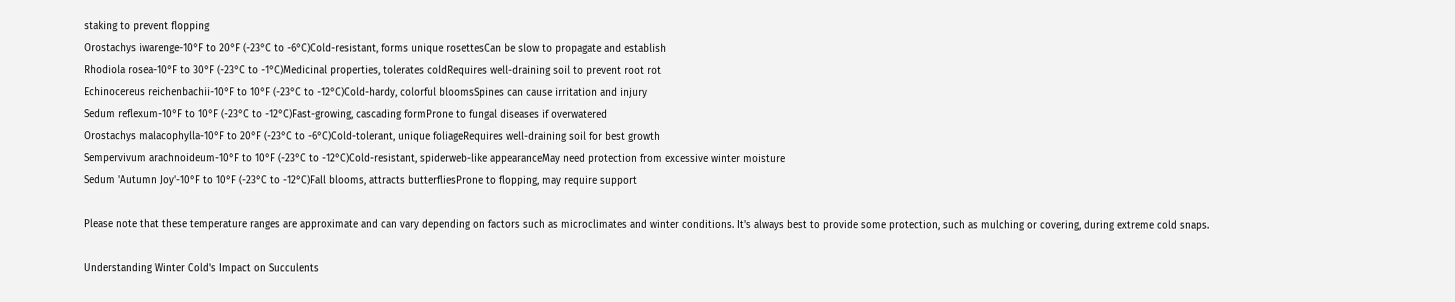staking to prevent flopping
Orostachys iwarenge-10°F to 20°F (-23°C to -6°C)Cold-resistant, forms unique rosettesCan be slow to propagate and establish
Rhodiola rosea-10°F to 30°F (-23°C to -1°C)Medicinal properties, tolerates coldRequires well-draining soil to prevent root rot
Echinocereus reichenbachii-10°F to 10°F (-23°C to -12°C)Cold-hardy, colorful bloomsSpines can cause irritation and injury
Sedum reflexum-10°F to 10°F (-23°C to -12°C)Fast-growing, cascading formProne to fungal diseases if overwatered
Orostachys malacophylla-10°F to 20°F (-23°C to -6°C)Cold-tolerant, unique foliageRequires well-draining soil for best growth
Sempervivum arachnoideum-10°F to 10°F (-23°C to -12°C)Cold-resistant, spiderweb-like appearanceMay need protection from excessive winter moisture
Sedum 'Autumn Joy'-10°F to 10°F (-23°C to -12°C)Fall blooms, attracts butterfliesProne to flopping, may require support

Please note that these temperature ranges are approximate and can vary depending on factors such as microclimates and winter conditions. It's always best to provide some protection, such as mulching or covering, during extreme cold snaps.

Understanding Winter Cold's Impact on Succulents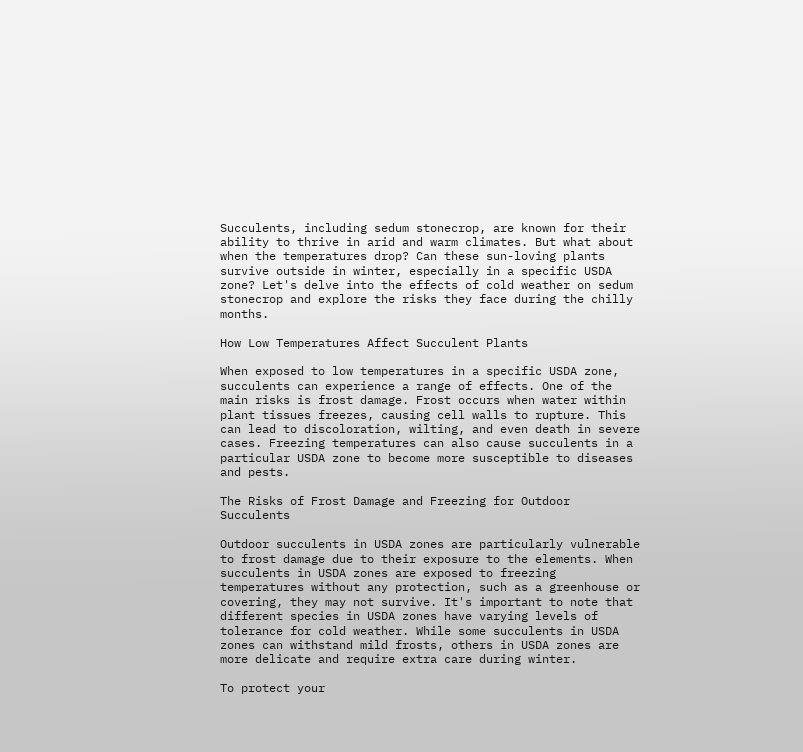Succulents, including sedum stonecrop, are known for their ability to thrive in arid and warm climates. But what about when the temperatures drop? Can these sun-loving plants survive outside in winter, especially in a specific USDA zone? Let's delve into the effects of cold weather on sedum stonecrop and explore the risks they face during the chilly months.

How Low Temperatures Affect Succulent Plants

When exposed to low temperatures in a specific USDA zone, succulents can experience a range of effects. One of the main risks is frost damage. Frost occurs when water within plant tissues freezes, causing cell walls to rupture. This can lead to discoloration, wilting, and even death in severe cases. Freezing temperatures can also cause succulents in a particular USDA zone to become more susceptible to diseases and pests.

The Risks of Frost Damage and Freezing for Outdoor Succulents

Outdoor succulents in USDA zones are particularly vulnerable to frost damage due to their exposure to the elements. When succulents in USDA zones are exposed to freezing temperatures without any protection, such as a greenhouse or covering, they may not survive. It's important to note that different species in USDA zones have varying levels of tolerance for cold weather. While some succulents in USDA zones can withstand mild frosts, others in USDA zones are more delicate and require extra care during winter.

To protect your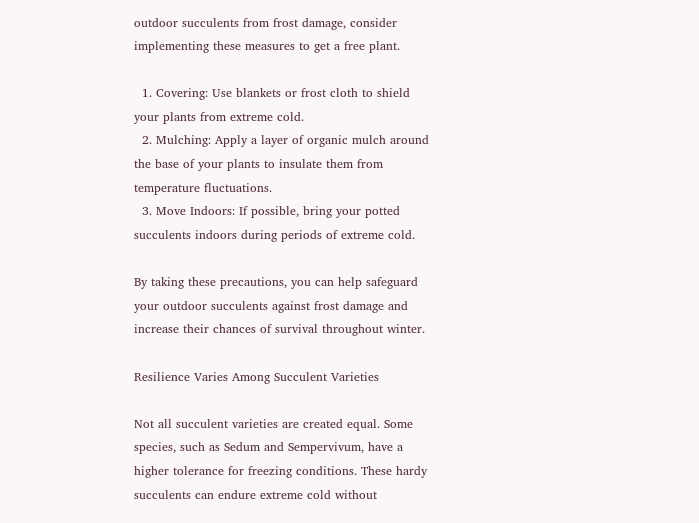outdoor succulents from frost damage, consider implementing these measures to get a free plant.

  1. Covering: Use blankets or frost cloth to shield your plants from extreme cold.
  2. Mulching: Apply a layer of organic mulch around the base of your plants to insulate them from temperature fluctuations.
  3. Move Indoors: If possible, bring your potted succulents indoors during periods of extreme cold.

By taking these precautions, you can help safeguard your outdoor succulents against frost damage and increase their chances of survival throughout winter.

Resilience Varies Among Succulent Varieties

Not all succulent varieties are created equal. Some species, such as Sedum and Sempervivum, have a higher tolerance for freezing conditions. These hardy succulents can endure extreme cold without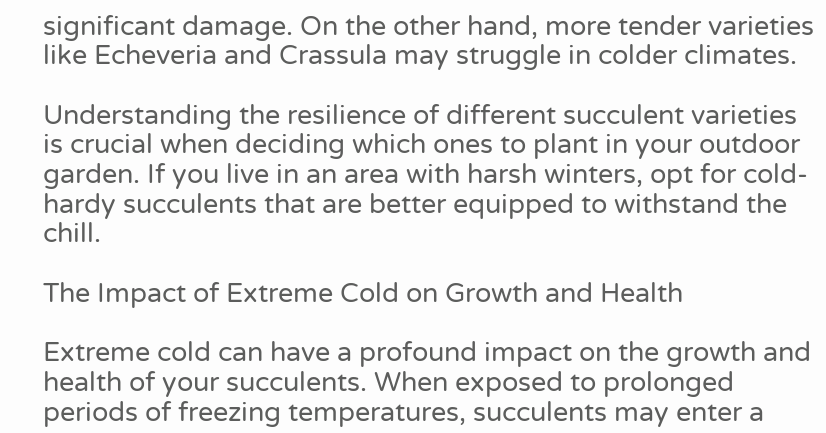significant damage. On the other hand, more tender varieties like Echeveria and Crassula may struggle in colder climates.

Understanding the resilience of different succulent varieties is crucial when deciding which ones to plant in your outdoor garden. If you live in an area with harsh winters, opt for cold-hardy succulents that are better equipped to withstand the chill.

The Impact of Extreme Cold on Growth and Health

Extreme cold can have a profound impact on the growth and health of your succulents. When exposed to prolonged periods of freezing temperatures, succulents may enter a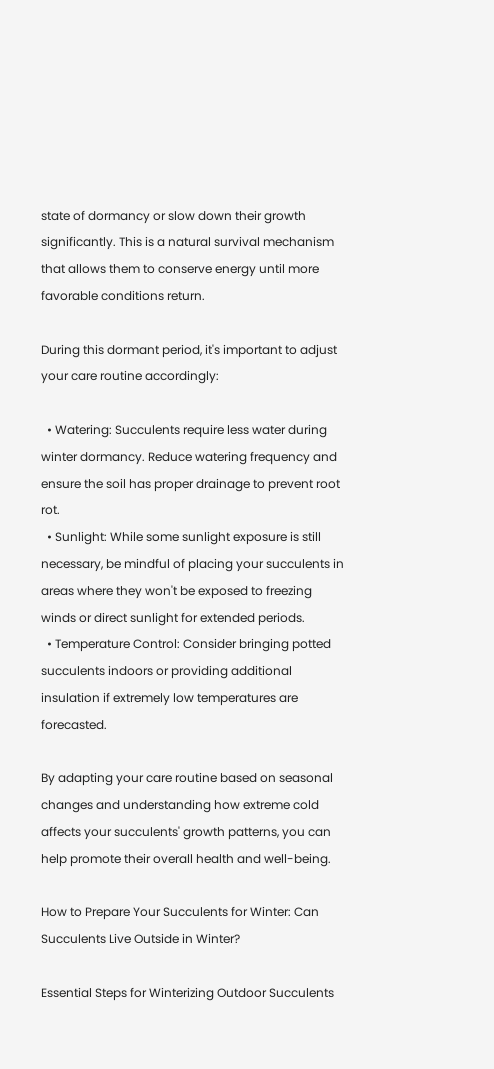state of dormancy or slow down their growth significantly. This is a natural survival mechanism that allows them to conserve energy until more favorable conditions return.

During this dormant period, it's important to adjust your care routine accordingly:

  • Watering: Succulents require less water during winter dormancy. Reduce watering frequency and ensure the soil has proper drainage to prevent root rot.
  • Sunlight: While some sunlight exposure is still necessary, be mindful of placing your succulents in areas where they won't be exposed to freezing winds or direct sunlight for extended periods.
  • Temperature Control: Consider bringing potted succulents indoors or providing additional insulation if extremely low temperatures are forecasted.

By adapting your care routine based on seasonal changes and understanding how extreme cold affects your succulents' growth patterns, you can help promote their overall health and well-being.

How to Prepare Your Succulents for Winter: Can Succulents Live Outside in Winter?

Essential Steps for Winterizing Outdoor Succulents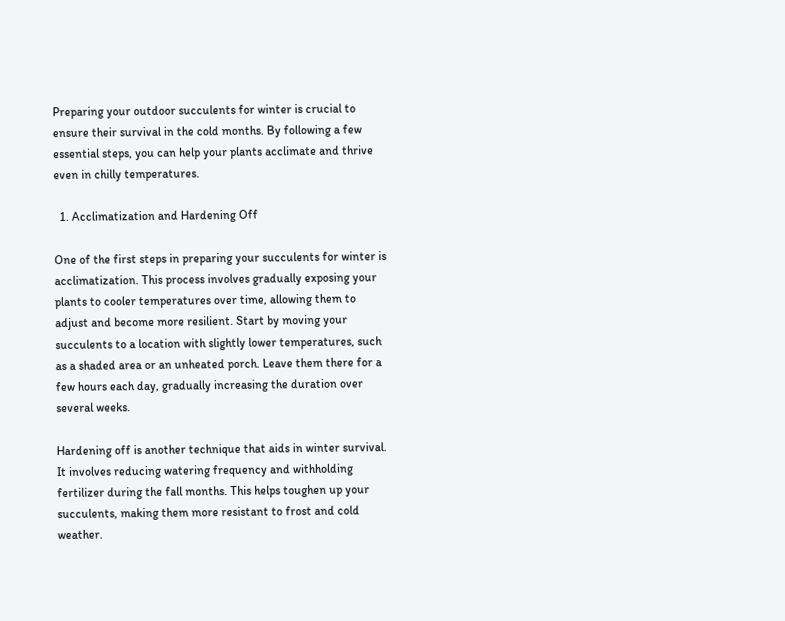Preparing your outdoor succulents for winter is crucial to ensure their survival in the cold months. By following a few essential steps, you can help your plants acclimate and thrive even in chilly temperatures.

  1. Acclimatization and Hardening Off

One of the first steps in preparing your succulents for winter is acclimatization. This process involves gradually exposing your plants to cooler temperatures over time, allowing them to adjust and become more resilient. Start by moving your succulents to a location with slightly lower temperatures, such as a shaded area or an unheated porch. Leave them there for a few hours each day, gradually increasing the duration over several weeks.

Hardening off is another technique that aids in winter survival. It involves reducing watering frequency and withholding fertilizer during the fall months. This helps toughen up your succulents, making them more resistant to frost and cold weather.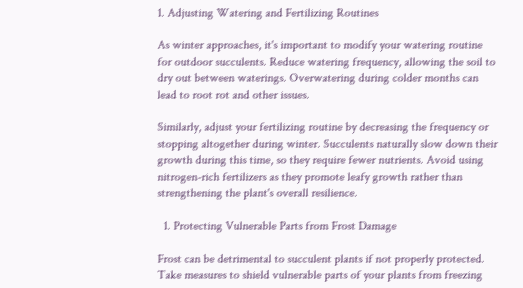1. Adjusting Watering and Fertilizing Routines

As winter approaches, it's important to modify your watering routine for outdoor succulents. Reduce watering frequency, allowing the soil to dry out between waterings. Overwatering during colder months can lead to root rot and other issues.

Similarly, adjust your fertilizing routine by decreasing the frequency or stopping altogether during winter. Succulents naturally slow down their growth during this time, so they require fewer nutrients. Avoid using nitrogen-rich fertilizers as they promote leafy growth rather than strengthening the plant's overall resilience.

  1. Protecting Vulnerable Parts from Frost Damage

Frost can be detrimental to succulent plants if not properly protected. Take measures to shield vulnerable parts of your plants from freezing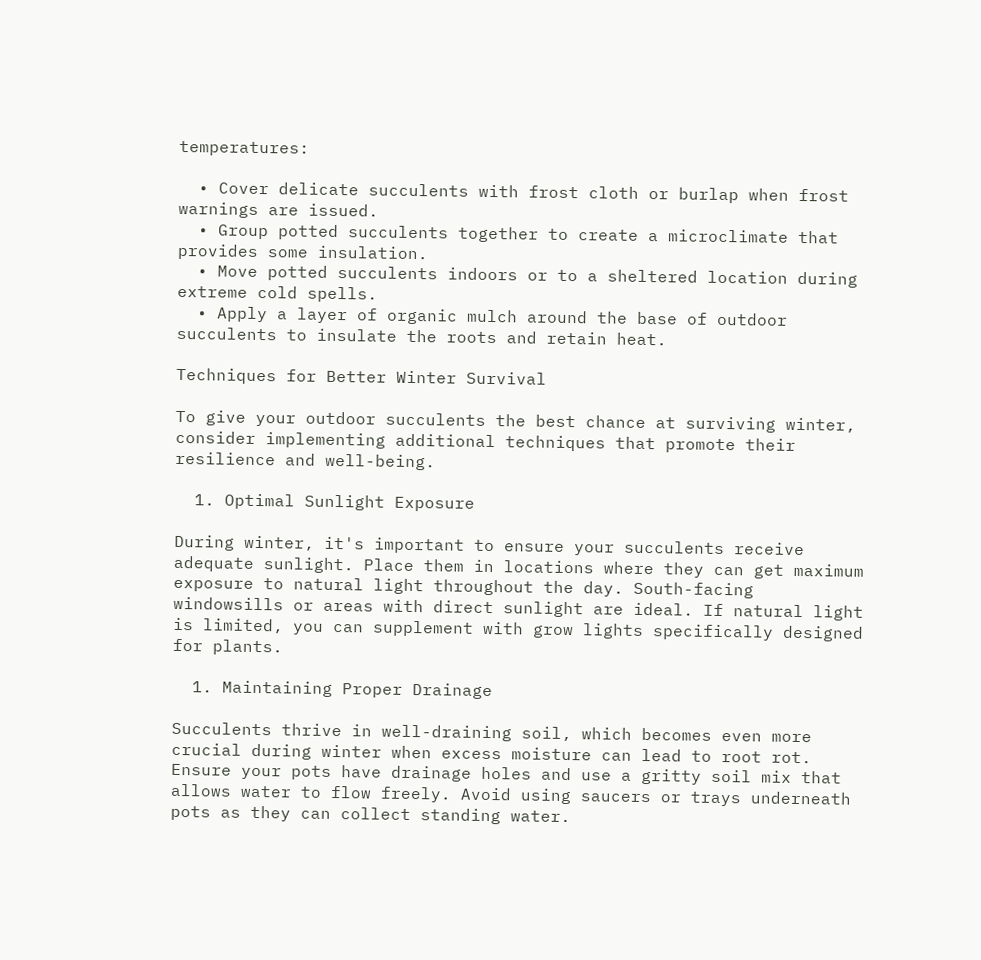temperatures:

  • Cover delicate succulents with frost cloth or burlap when frost warnings are issued.
  • Group potted succulents together to create a microclimate that provides some insulation.
  • Move potted succulents indoors or to a sheltered location during extreme cold spells.
  • Apply a layer of organic mulch around the base of outdoor succulents to insulate the roots and retain heat.

Techniques for Better Winter Survival

To give your outdoor succulents the best chance at surviving winter, consider implementing additional techniques that promote their resilience and well-being.

  1. Optimal Sunlight Exposure

During winter, it's important to ensure your succulents receive adequate sunlight. Place them in locations where they can get maximum exposure to natural light throughout the day. South-facing windowsills or areas with direct sunlight are ideal. If natural light is limited, you can supplement with grow lights specifically designed for plants.

  1. Maintaining Proper Drainage

Succulents thrive in well-draining soil, which becomes even more crucial during winter when excess moisture can lead to root rot. Ensure your pots have drainage holes and use a gritty soil mix that allows water to flow freely. Avoid using saucers or trays underneath pots as they can collect standing water.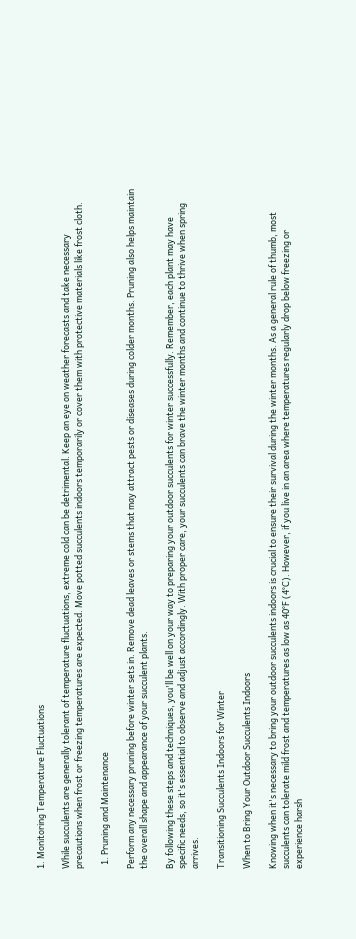1. Monitoring Temperature Fluctuations

While succulents are generally tolerant of temperature fluctuations, extreme cold can be detrimental. Keep an eye on weather forecasts and take necessary precautions when frost or freezing temperatures are expected. Move potted succulents indoors temporarily or cover them with protective materials like frost cloth.

  1. Pruning and Maintenance

Perform any necessary pruning before winter sets in. Remove dead leaves or stems that may attract pests or diseases during colder months. Pruning also helps maintain the overall shape and appearance of your succulent plants.

By following these steps and techniques, you'll be well on your way to preparing your outdoor succulents for winter successfully. Remember, each plant may have specific needs, so it's essential to observe and adjust accordingly. With proper care, your succulents can brave the winter months and continue to thrive when spring arrives.

Transitioning Succulents Indoors for Winter

When to Bring Your Outdoor Succulents Indoors

Knowing when it's necessary to bring your outdoor succulents indoors is crucial to ensure their survival during the winter months. As a general rule of thumb, most succulents can tolerate mild frost and temperatures as low as 40°F (4°C). However, if you live in an area where temperatures regularly drop below freezing or experience harsh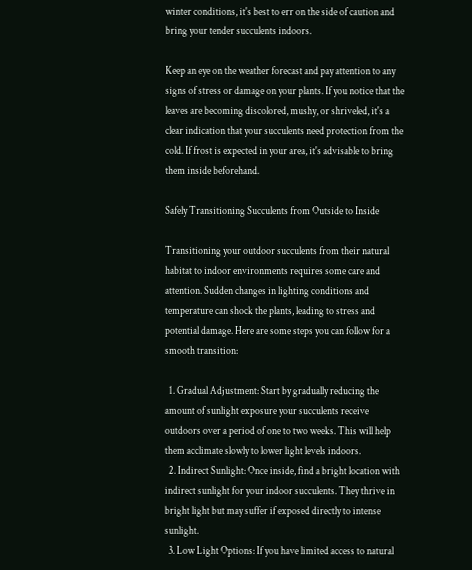winter conditions, it's best to err on the side of caution and bring your tender succulents indoors.

Keep an eye on the weather forecast and pay attention to any signs of stress or damage on your plants. If you notice that the leaves are becoming discolored, mushy, or shriveled, it's a clear indication that your succulents need protection from the cold. If frost is expected in your area, it's advisable to bring them inside beforehand.

Safely Transitioning Succulents from Outside to Inside

Transitioning your outdoor succulents from their natural habitat to indoor environments requires some care and attention. Sudden changes in lighting conditions and temperature can shock the plants, leading to stress and potential damage. Here are some steps you can follow for a smooth transition:

  1. Gradual Adjustment: Start by gradually reducing the amount of sunlight exposure your succulents receive outdoors over a period of one to two weeks. This will help them acclimate slowly to lower light levels indoors.
  2. Indirect Sunlight: Once inside, find a bright location with indirect sunlight for your indoor succulents. They thrive in bright light but may suffer if exposed directly to intense sunlight.
  3. Low Light Options: If you have limited access to natural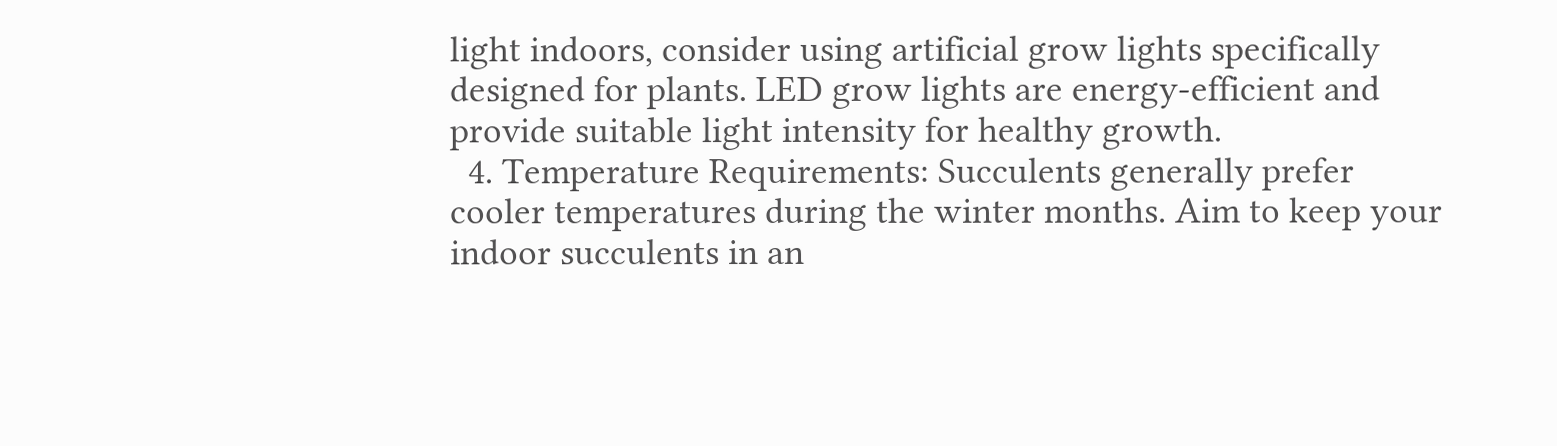light indoors, consider using artificial grow lights specifically designed for plants. LED grow lights are energy-efficient and provide suitable light intensity for healthy growth.
  4. Temperature Requirements: Succulents generally prefer cooler temperatures during the winter months. Aim to keep your indoor succulents in an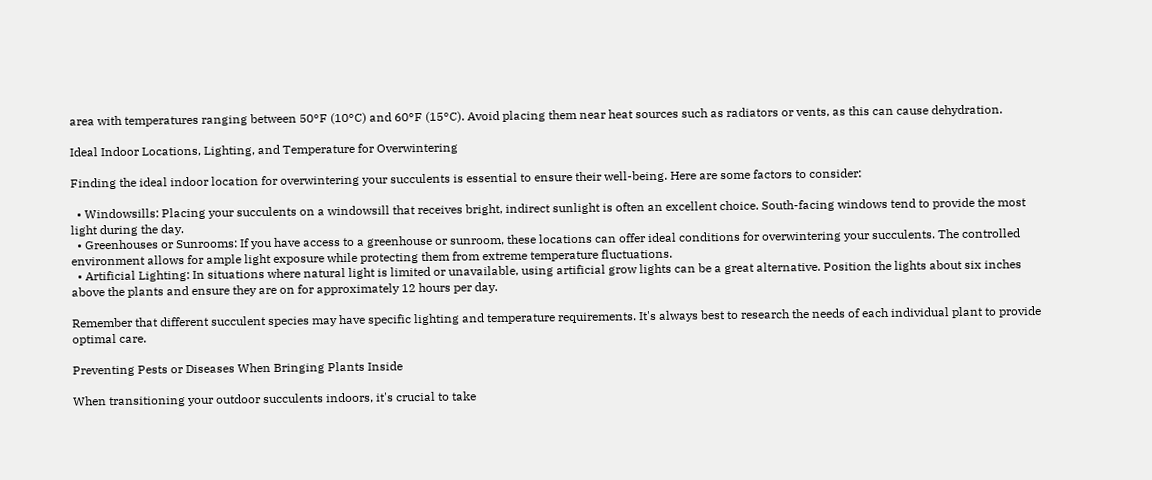area with temperatures ranging between 50°F (10°C) and 60°F (15°C). Avoid placing them near heat sources such as radiators or vents, as this can cause dehydration.

Ideal Indoor Locations, Lighting, and Temperature for Overwintering

Finding the ideal indoor location for overwintering your succulents is essential to ensure their well-being. Here are some factors to consider:

  • Windowsills: Placing your succulents on a windowsill that receives bright, indirect sunlight is often an excellent choice. South-facing windows tend to provide the most light during the day.
  • Greenhouses or Sunrooms: If you have access to a greenhouse or sunroom, these locations can offer ideal conditions for overwintering your succulents. The controlled environment allows for ample light exposure while protecting them from extreme temperature fluctuations.
  • Artificial Lighting: In situations where natural light is limited or unavailable, using artificial grow lights can be a great alternative. Position the lights about six inches above the plants and ensure they are on for approximately 12 hours per day.

Remember that different succulent species may have specific lighting and temperature requirements. It's always best to research the needs of each individual plant to provide optimal care.

Preventing Pests or Diseases When Bringing Plants Inside

When transitioning your outdoor succulents indoors, it's crucial to take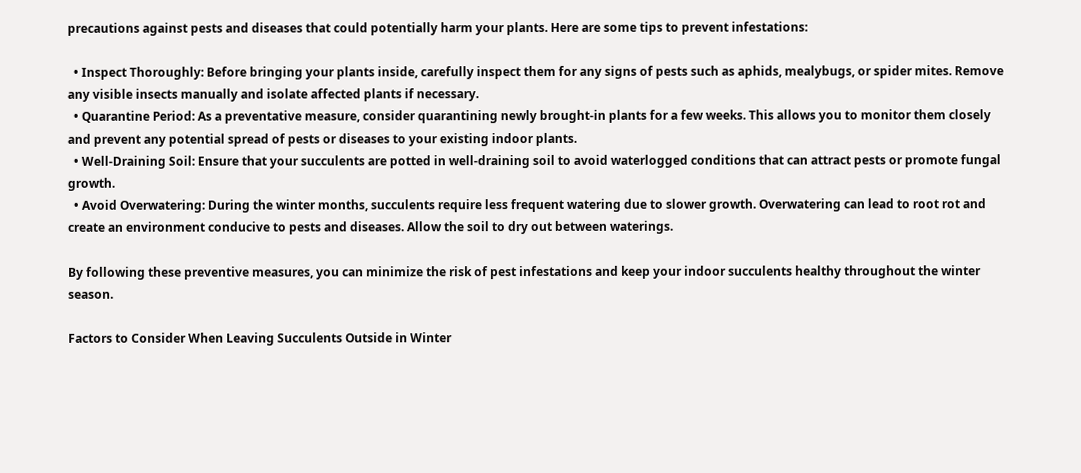precautions against pests and diseases that could potentially harm your plants. Here are some tips to prevent infestations:

  • Inspect Thoroughly: Before bringing your plants inside, carefully inspect them for any signs of pests such as aphids, mealybugs, or spider mites. Remove any visible insects manually and isolate affected plants if necessary.
  • Quarantine Period: As a preventative measure, consider quarantining newly brought-in plants for a few weeks. This allows you to monitor them closely and prevent any potential spread of pests or diseases to your existing indoor plants.
  • Well-Draining Soil: Ensure that your succulents are potted in well-draining soil to avoid waterlogged conditions that can attract pests or promote fungal growth.
  • Avoid Overwatering: During the winter months, succulents require less frequent watering due to slower growth. Overwatering can lead to root rot and create an environment conducive to pests and diseases. Allow the soil to dry out between waterings.

By following these preventive measures, you can minimize the risk of pest infestations and keep your indoor succulents healthy throughout the winter season.

Factors to Consider When Leaving Succulents Outside in Winter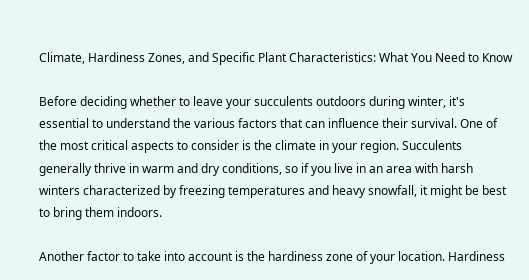Climate, Hardiness Zones, and Specific Plant Characteristics: What You Need to Know

Before deciding whether to leave your succulents outdoors during winter, it's essential to understand the various factors that can influence their survival. One of the most critical aspects to consider is the climate in your region. Succulents generally thrive in warm and dry conditions, so if you live in an area with harsh winters characterized by freezing temperatures and heavy snowfall, it might be best to bring them indoors.

Another factor to take into account is the hardiness zone of your location. Hardiness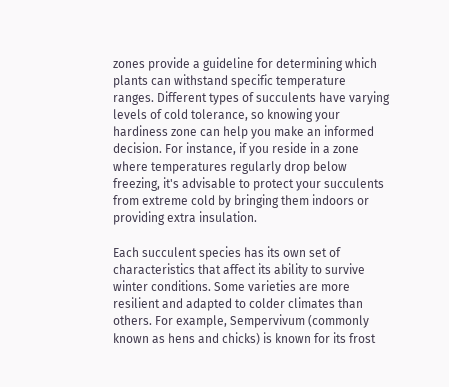zones provide a guideline for determining which plants can withstand specific temperature ranges. Different types of succulents have varying levels of cold tolerance, so knowing your hardiness zone can help you make an informed decision. For instance, if you reside in a zone where temperatures regularly drop below freezing, it's advisable to protect your succulents from extreme cold by bringing them indoors or providing extra insulation.

Each succulent species has its own set of characteristics that affect its ability to survive winter conditions. Some varieties are more resilient and adapted to colder climates than others. For example, Sempervivum (commonly known as hens and chicks) is known for its frost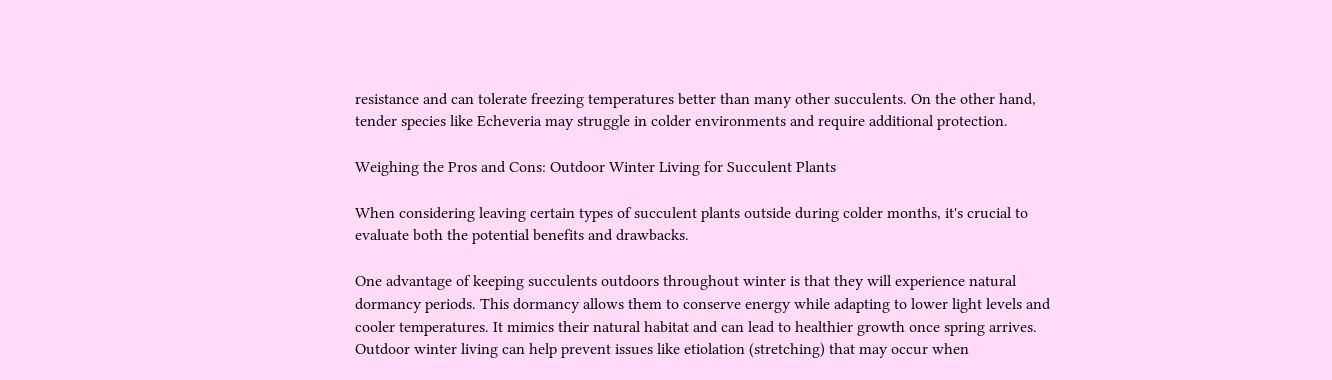resistance and can tolerate freezing temperatures better than many other succulents. On the other hand, tender species like Echeveria may struggle in colder environments and require additional protection.

Weighing the Pros and Cons: Outdoor Winter Living for Succulent Plants

When considering leaving certain types of succulent plants outside during colder months, it's crucial to evaluate both the potential benefits and drawbacks.

One advantage of keeping succulents outdoors throughout winter is that they will experience natural dormancy periods. This dormancy allows them to conserve energy while adapting to lower light levels and cooler temperatures. It mimics their natural habitat and can lead to healthier growth once spring arrives. Outdoor winter living can help prevent issues like etiolation (stretching) that may occur when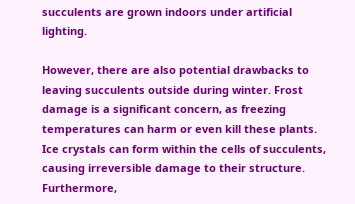succulents are grown indoors under artificial lighting.

However, there are also potential drawbacks to leaving succulents outside during winter. Frost damage is a significant concern, as freezing temperatures can harm or even kill these plants. Ice crystals can form within the cells of succulents, causing irreversible damage to their structure. Furthermore,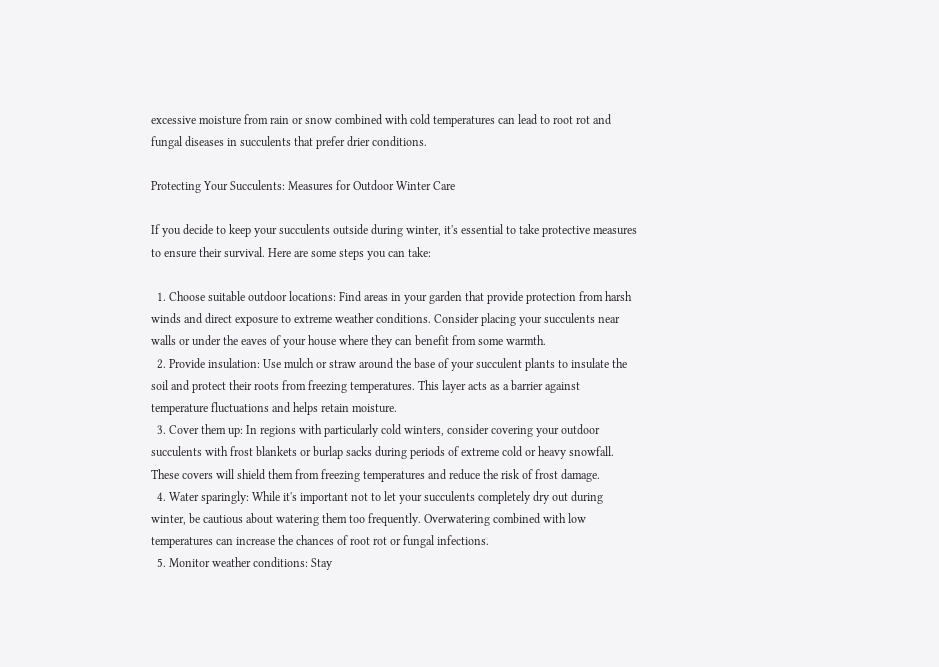excessive moisture from rain or snow combined with cold temperatures can lead to root rot and fungal diseases in succulents that prefer drier conditions.

Protecting Your Succulents: Measures for Outdoor Winter Care

If you decide to keep your succulents outside during winter, it's essential to take protective measures to ensure their survival. Here are some steps you can take:

  1. Choose suitable outdoor locations: Find areas in your garden that provide protection from harsh winds and direct exposure to extreme weather conditions. Consider placing your succulents near walls or under the eaves of your house where they can benefit from some warmth.
  2. Provide insulation: Use mulch or straw around the base of your succulent plants to insulate the soil and protect their roots from freezing temperatures. This layer acts as a barrier against temperature fluctuations and helps retain moisture.
  3. Cover them up: In regions with particularly cold winters, consider covering your outdoor succulents with frost blankets or burlap sacks during periods of extreme cold or heavy snowfall. These covers will shield them from freezing temperatures and reduce the risk of frost damage.
  4. Water sparingly: While it's important not to let your succulents completely dry out during winter, be cautious about watering them too frequently. Overwatering combined with low temperatures can increase the chances of root rot or fungal infections.
  5. Monitor weather conditions: Stay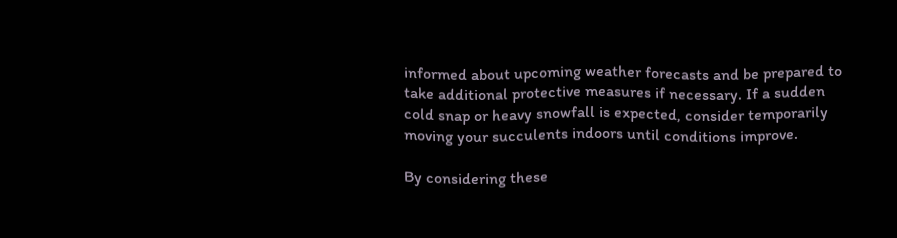informed about upcoming weather forecasts and be prepared to take additional protective measures if necessary. If a sudden cold snap or heavy snowfall is expected, consider temporarily moving your succulents indoors until conditions improve.

By considering these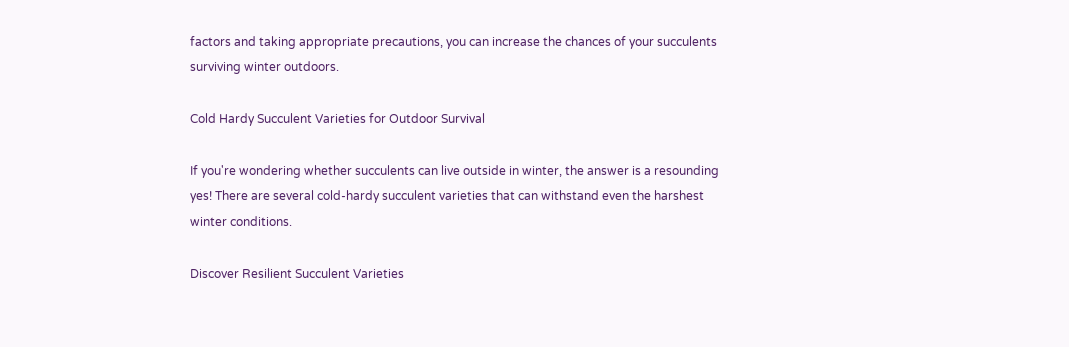factors and taking appropriate precautions, you can increase the chances of your succulents surviving winter outdoors.

Cold Hardy Succulent Varieties for Outdoor Survival

If you're wondering whether succulents can live outside in winter, the answer is a resounding yes! There are several cold-hardy succulent varieties that can withstand even the harshest winter conditions.

Discover Resilient Succulent Varieties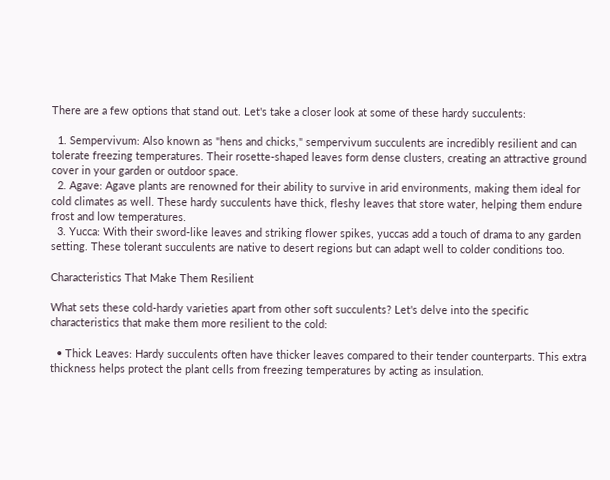There are a few options that stand out. Let's take a closer look at some of these hardy succulents:

  1. Sempervivum: Also known as "hens and chicks," sempervivum succulents are incredibly resilient and can tolerate freezing temperatures. Their rosette-shaped leaves form dense clusters, creating an attractive ground cover in your garden or outdoor space.
  2. Agave: Agave plants are renowned for their ability to survive in arid environments, making them ideal for cold climates as well. These hardy succulents have thick, fleshy leaves that store water, helping them endure frost and low temperatures.
  3. Yucca: With their sword-like leaves and striking flower spikes, yuccas add a touch of drama to any garden setting. These tolerant succulents are native to desert regions but can adapt well to colder conditions too.

Characteristics That Make Them Resilient

What sets these cold-hardy varieties apart from other soft succulents? Let's delve into the specific characteristics that make them more resilient to the cold:

  • Thick Leaves: Hardy succulents often have thicker leaves compared to their tender counterparts. This extra thickness helps protect the plant cells from freezing temperatures by acting as insulation.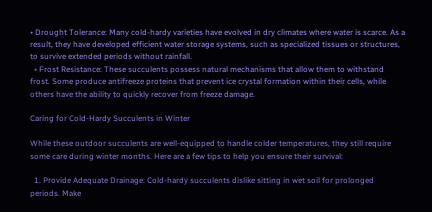• Drought Tolerance: Many cold-hardy varieties have evolved in dry climates where water is scarce. As a result, they have developed efficient water storage systems, such as specialized tissues or structures, to survive extended periods without rainfall.
  • Frost Resistance: These succulents possess natural mechanisms that allow them to withstand frost. Some produce antifreeze proteins that prevent ice crystal formation within their cells, while others have the ability to quickly recover from freeze damage.

Caring for Cold-Hardy Succulents in Winter

While these outdoor succulents are well-equipped to handle colder temperatures, they still require some care during winter months. Here are a few tips to help you ensure their survival:

  1. Provide Adequate Drainage: Cold-hardy succulents dislike sitting in wet soil for prolonged periods. Make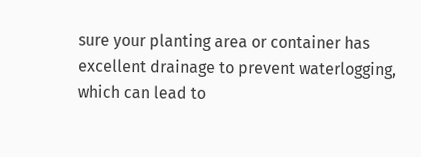sure your planting area or container has excellent drainage to prevent waterlogging, which can lead to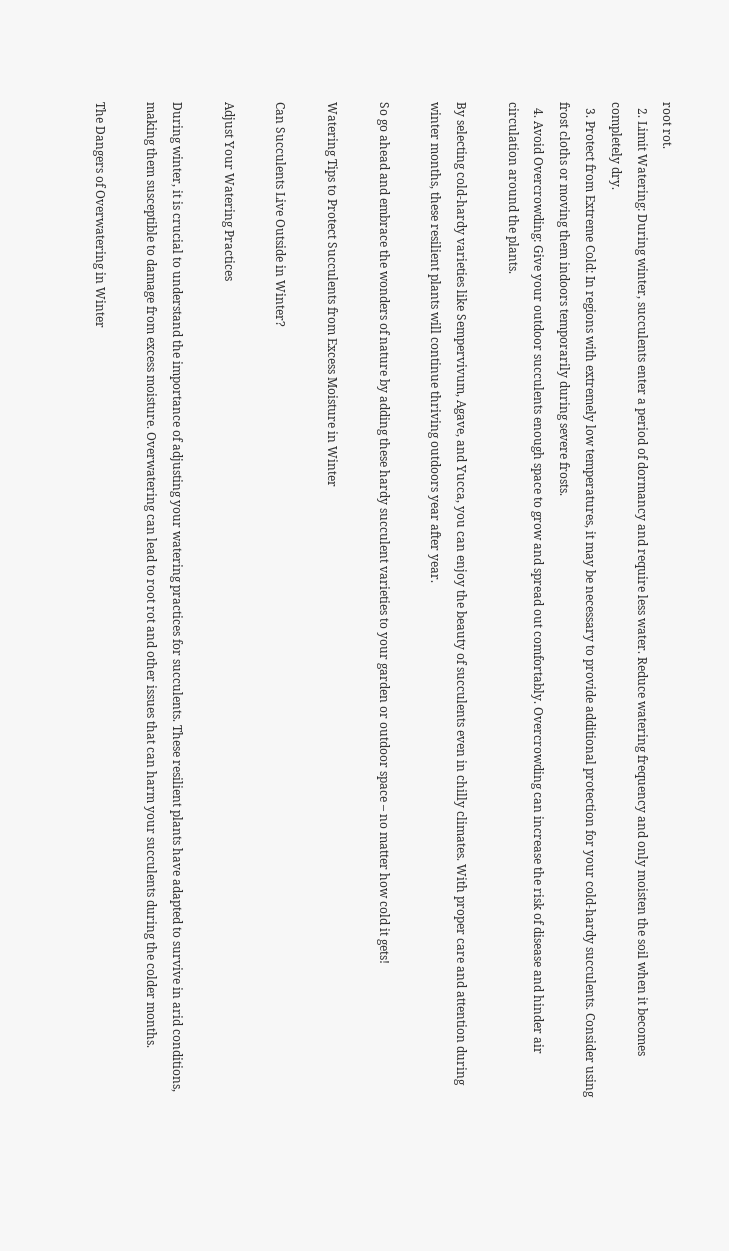root rot.
  2. Limit Watering: During winter, succulents enter a period of dormancy and require less water. Reduce watering frequency and only moisten the soil when it becomes completely dry.
  3. Protect from Extreme Cold: In regions with extremely low temperatures, it may be necessary to provide additional protection for your cold-hardy succulents. Consider using frost cloths or moving them indoors temporarily during severe frosts.
  4. Avoid Overcrowding: Give your outdoor succulents enough space to grow and spread out comfortably. Overcrowding can increase the risk of disease and hinder air circulation around the plants.

By selecting cold-hardy varieties like Sempervivum, Agave, and Yucca, you can enjoy the beauty of succulents even in chilly climates. With proper care and attention during winter months, these resilient plants will continue thriving outdoors year after year.

So go ahead and embrace the wonders of nature by adding these hardy succulent varieties to your garden or outdoor space – no matter how cold it gets!

Watering Tips to Protect Succulents from Excess Moisture in Winter

Can Succulents Live Outside in Winter?

Adjust Your Watering Practices

During winter, it is crucial to understand the importance of adjusting your watering practices for succulents. These resilient plants have adapted to survive in arid conditions, making them susceptible to damage from excess moisture. Overwatering can lead to root rot and other issues that can harm your succulents during the colder months.

The Dangers of Overwatering in Winter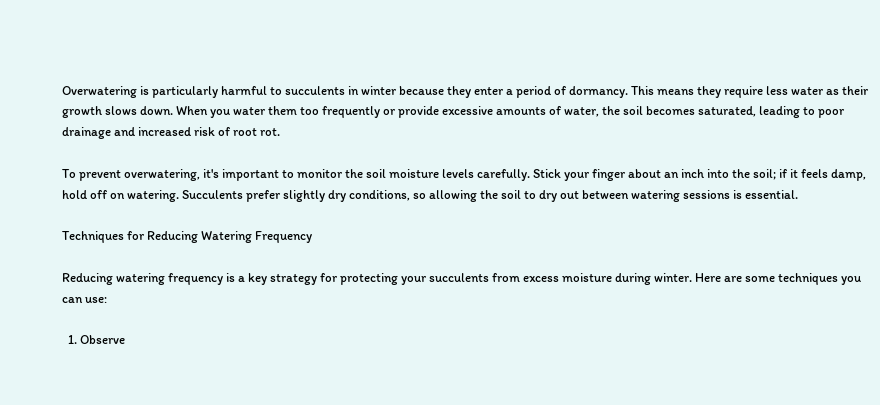Overwatering is particularly harmful to succulents in winter because they enter a period of dormancy. This means they require less water as their growth slows down. When you water them too frequently or provide excessive amounts of water, the soil becomes saturated, leading to poor drainage and increased risk of root rot.

To prevent overwatering, it's important to monitor the soil moisture levels carefully. Stick your finger about an inch into the soil; if it feels damp, hold off on watering. Succulents prefer slightly dry conditions, so allowing the soil to dry out between watering sessions is essential.

Techniques for Reducing Watering Frequency

Reducing watering frequency is a key strategy for protecting your succulents from excess moisture during winter. Here are some techniques you can use:

  1. Observe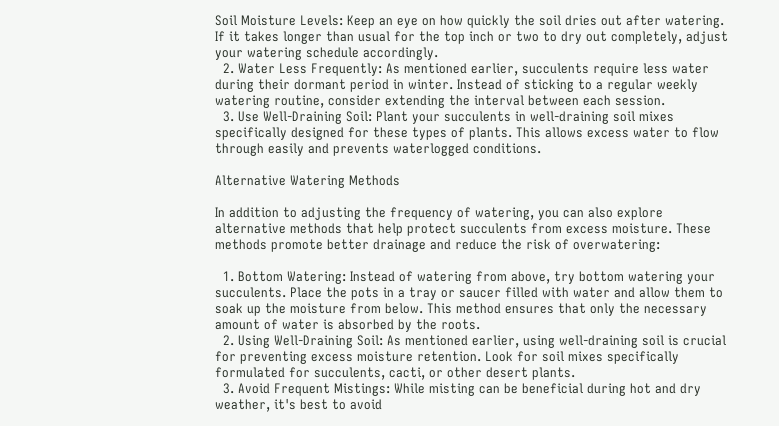Soil Moisture Levels: Keep an eye on how quickly the soil dries out after watering. If it takes longer than usual for the top inch or two to dry out completely, adjust your watering schedule accordingly.
  2. Water Less Frequently: As mentioned earlier, succulents require less water during their dormant period in winter. Instead of sticking to a regular weekly watering routine, consider extending the interval between each session.
  3. Use Well-Draining Soil: Plant your succulents in well-draining soil mixes specifically designed for these types of plants. This allows excess water to flow through easily and prevents waterlogged conditions.

Alternative Watering Methods

In addition to adjusting the frequency of watering, you can also explore alternative methods that help protect succulents from excess moisture. These methods promote better drainage and reduce the risk of overwatering:

  1. Bottom Watering: Instead of watering from above, try bottom watering your succulents. Place the pots in a tray or saucer filled with water and allow them to soak up the moisture from below. This method ensures that only the necessary amount of water is absorbed by the roots.
  2. Using Well-Draining Soil: As mentioned earlier, using well-draining soil is crucial for preventing excess moisture retention. Look for soil mixes specifically formulated for succulents, cacti, or other desert plants.
  3. Avoid Frequent Mistings: While misting can be beneficial during hot and dry weather, it's best to avoid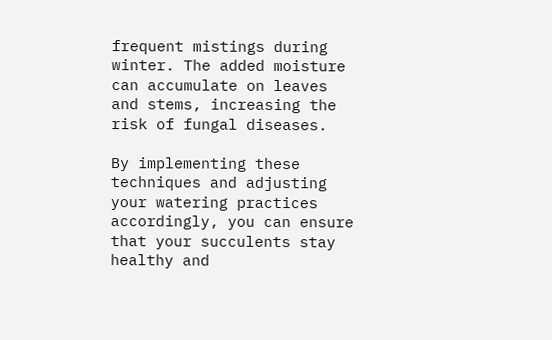frequent mistings during winter. The added moisture can accumulate on leaves and stems, increasing the risk of fungal diseases.

By implementing these techniques and adjusting your watering practices accordingly, you can ensure that your succulents stay healthy and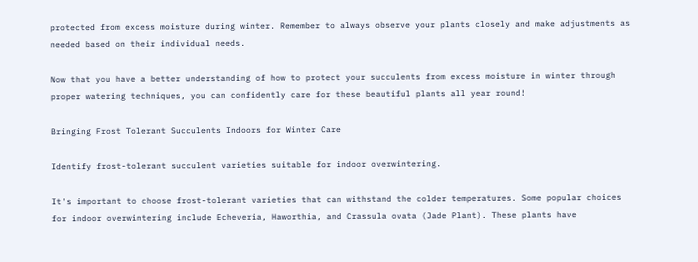protected from excess moisture during winter. Remember to always observe your plants closely and make adjustments as needed based on their individual needs.

Now that you have a better understanding of how to protect your succulents from excess moisture in winter through proper watering techniques, you can confidently care for these beautiful plants all year round!

Bringing Frost Tolerant Succulents Indoors for Winter Care

Identify frost-tolerant succulent varieties suitable for indoor overwintering.

It's important to choose frost-tolerant varieties that can withstand the colder temperatures. Some popular choices for indoor overwintering include Echeveria, Haworthia, and Crassula ovata (Jade Plant). These plants have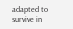adapted to survive in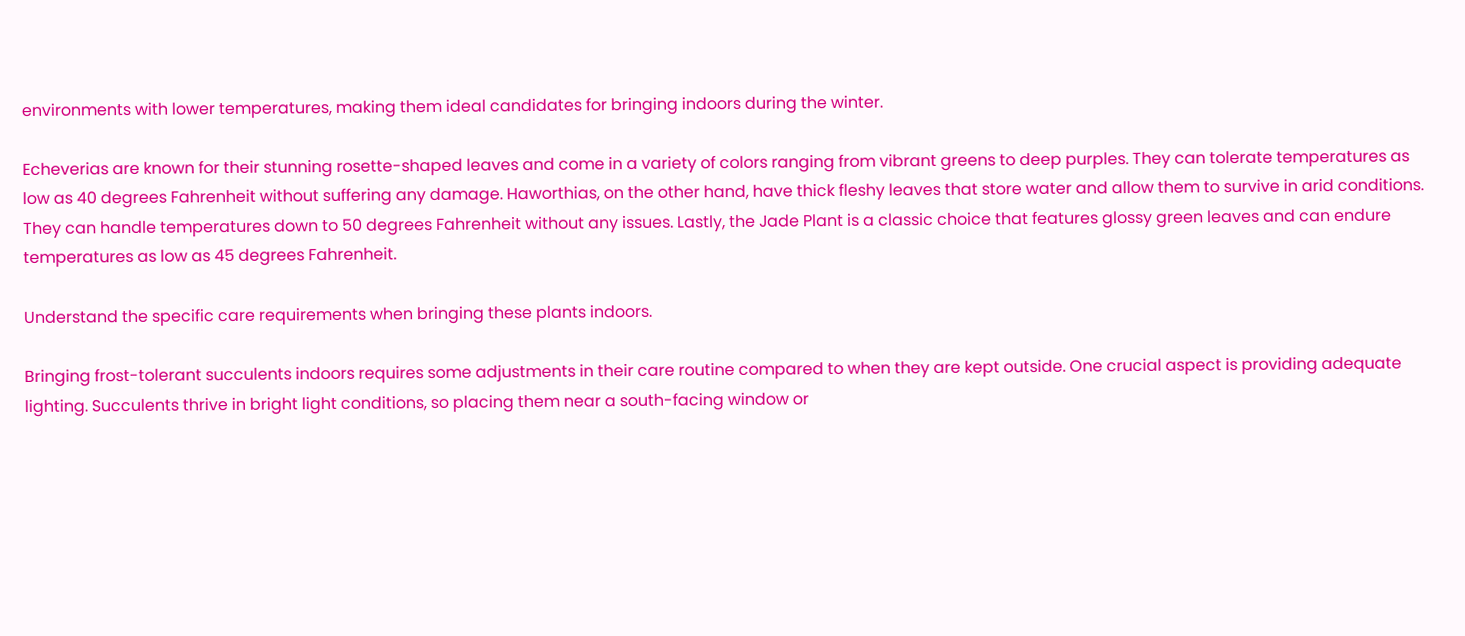environments with lower temperatures, making them ideal candidates for bringing indoors during the winter.

Echeverias are known for their stunning rosette-shaped leaves and come in a variety of colors ranging from vibrant greens to deep purples. They can tolerate temperatures as low as 40 degrees Fahrenheit without suffering any damage. Haworthias, on the other hand, have thick fleshy leaves that store water and allow them to survive in arid conditions. They can handle temperatures down to 50 degrees Fahrenheit without any issues. Lastly, the Jade Plant is a classic choice that features glossy green leaves and can endure temperatures as low as 45 degrees Fahrenheit.

Understand the specific care requirements when bringing these plants indoors.

Bringing frost-tolerant succulents indoors requires some adjustments in their care routine compared to when they are kept outside. One crucial aspect is providing adequate lighting. Succulents thrive in bright light conditions, so placing them near a south-facing window or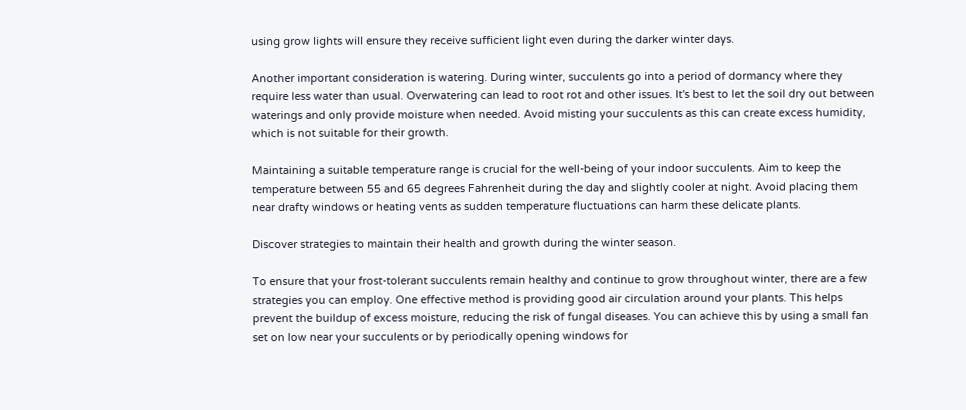using grow lights will ensure they receive sufficient light even during the darker winter days.

Another important consideration is watering. During winter, succulents go into a period of dormancy where they require less water than usual. Overwatering can lead to root rot and other issues. It's best to let the soil dry out between waterings and only provide moisture when needed. Avoid misting your succulents as this can create excess humidity, which is not suitable for their growth.

Maintaining a suitable temperature range is crucial for the well-being of your indoor succulents. Aim to keep the temperature between 55 and 65 degrees Fahrenheit during the day and slightly cooler at night. Avoid placing them near drafty windows or heating vents as sudden temperature fluctuations can harm these delicate plants.

Discover strategies to maintain their health and growth during the winter season.

To ensure that your frost-tolerant succulents remain healthy and continue to grow throughout winter, there are a few strategies you can employ. One effective method is providing good air circulation around your plants. This helps prevent the buildup of excess moisture, reducing the risk of fungal diseases. You can achieve this by using a small fan set on low near your succulents or by periodically opening windows for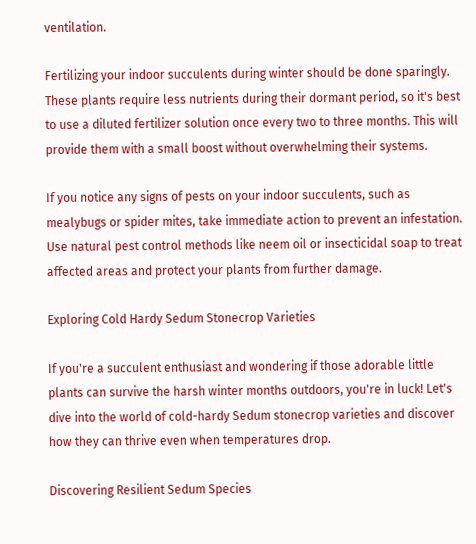ventilation.

Fertilizing your indoor succulents during winter should be done sparingly. These plants require less nutrients during their dormant period, so it's best to use a diluted fertilizer solution once every two to three months. This will provide them with a small boost without overwhelming their systems.

If you notice any signs of pests on your indoor succulents, such as mealybugs or spider mites, take immediate action to prevent an infestation. Use natural pest control methods like neem oil or insecticidal soap to treat affected areas and protect your plants from further damage.

Exploring Cold Hardy Sedum Stonecrop Varieties

If you're a succulent enthusiast and wondering if those adorable little plants can survive the harsh winter months outdoors, you're in luck! Let's dive into the world of cold-hardy Sedum stonecrop varieties and discover how they can thrive even when temperatures drop.

Discovering Resilient Sedum Species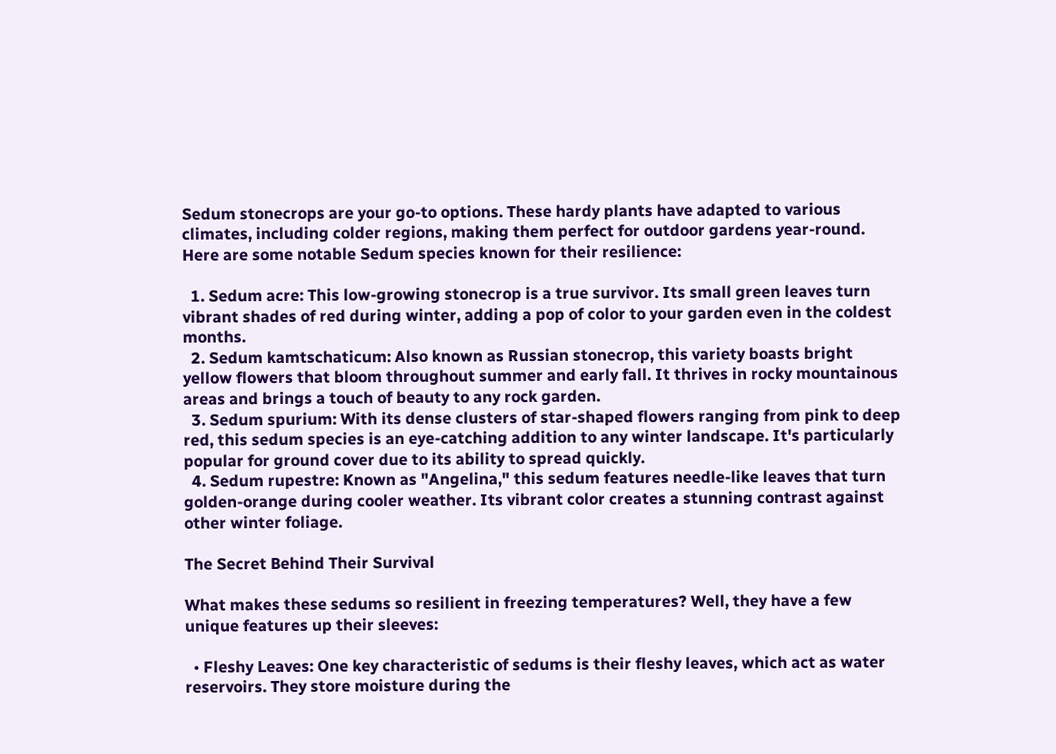Sedum stonecrops are your go-to options. These hardy plants have adapted to various climates, including colder regions, making them perfect for outdoor gardens year-round. Here are some notable Sedum species known for their resilience:

  1. Sedum acre: This low-growing stonecrop is a true survivor. Its small green leaves turn vibrant shades of red during winter, adding a pop of color to your garden even in the coldest months.
  2. Sedum kamtschaticum: Also known as Russian stonecrop, this variety boasts bright yellow flowers that bloom throughout summer and early fall. It thrives in rocky mountainous areas and brings a touch of beauty to any rock garden.
  3. Sedum spurium: With its dense clusters of star-shaped flowers ranging from pink to deep red, this sedum species is an eye-catching addition to any winter landscape. It's particularly popular for ground cover due to its ability to spread quickly.
  4. Sedum rupestre: Known as "Angelina," this sedum features needle-like leaves that turn golden-orange during cooler weather. Its vibrant color creates a stunning contrast against other winter foliage.

The Secret Behind Their Survival

What makes these sedums so resilient in freezing temperatures? Well, they have a few unique features up their sleeves:

  • Fleshy Leaves: One key characteristic of sedums is their fleshy leaves, which act as water reservoirs. They store moisture during the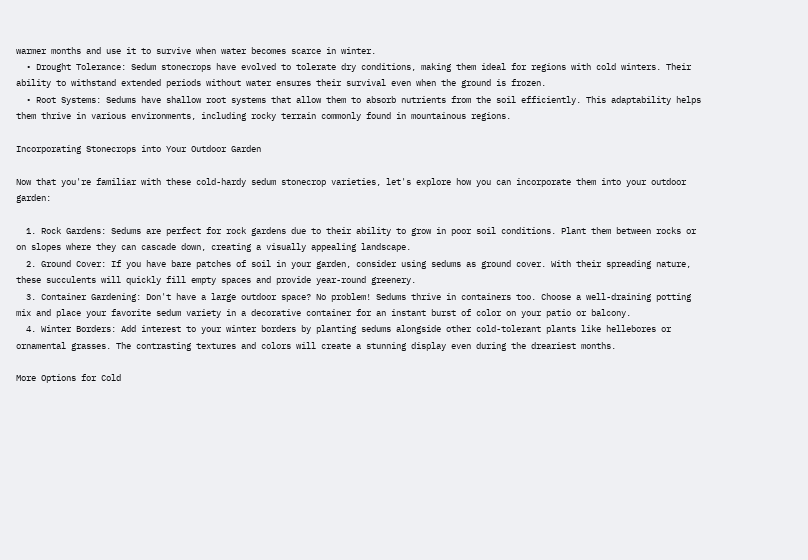warmer months and use it to survive when water becomes scarce in winter.
  • Drought Tolerance: Sedum stonecrops have evolved to tolerate dry conditions, making them ideal for regions with cold winters. Their ability to withstand extended periods without water ensures their survival even when the ground is frozen.
  • Root Systems: Sedums have shallow root systems that allow them to absorb nutrients from the soil efficiently. This adaptability helps them thrive in various environments, including rocky terrain commonly found in mountainous regions.

Incorporating Stonecrops into Your Outdoor Garden

Now that you're familiar with these cold-hardy sedum stonecrop varieties, let's explore how you can incorporate them into your outdoor garden:

  1. Rock Gardens: Sedums are perfect for rock gardens due to their ability to grow in poor soil conditions. Plant them between rocks or on slopes where they can cascade down, creating a visually appealing landscape.
  2. Ground Cover: If you have bare patches of soil in your garden, consider using sedums as ground cover. With their spreading nature, these succulents will quickly fill empty spaces and provide year-round greenery.
  3. Container Gardening: Don't have a large outdoor space? No problem! Sedums thrive in containers too. Choose a well-draining potting mix and place your favorite sedum variety in a decorative container for an instant burst of color on your patio or balcony.
  4. Winter Borders: Add interest to your winter borders by planting sedums alongside other cold-tolerant plants like hellebores or ornamental grasses. The contrasting textures and colors will create a stunning display even during the dreariest months.

More Options for Cold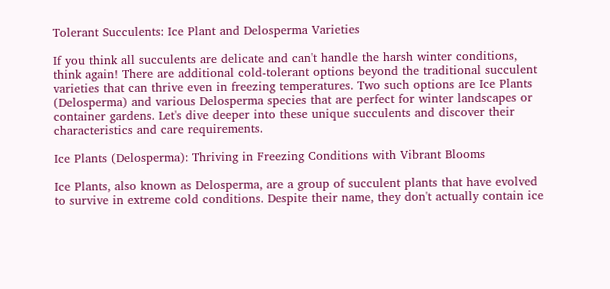Tolerant Succulents: Ice Plant and Delosperma Varieties

If you think all succulents are delicate and can't handle the harsh winter conditions, think again! There are additional cold-tolerant options beyond the traditional succulent varieties that can thrive even in freezing temperatures. Two such options are Ice Plants (Delosperma) and various Delosperma species that are perfect for winter landscapes or container gardens. Let's dive deeper into these unique succulents and discover their characteristics and care requirements.

Ice Plants (Delosperma): Thriving in Freezing Conditions with Vibrant Blooms

Ice Plants, also known as Delosperma, are a group of succulent plants that have evolved to survive in extreme cold conditions. Despite their name, they don't actually contain ice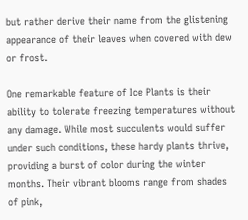but rather derive their name from the glistening appearance of their leaves when covered with dew or frost.

One remarkable feature of Ice Plants is their ability to tolerate freezing temperatures without any damage. While most succulents would suffer under such conditions, these hardy plants thrive, providing a burst of color during the winter months. Their vibrant blooms range from shades of pink,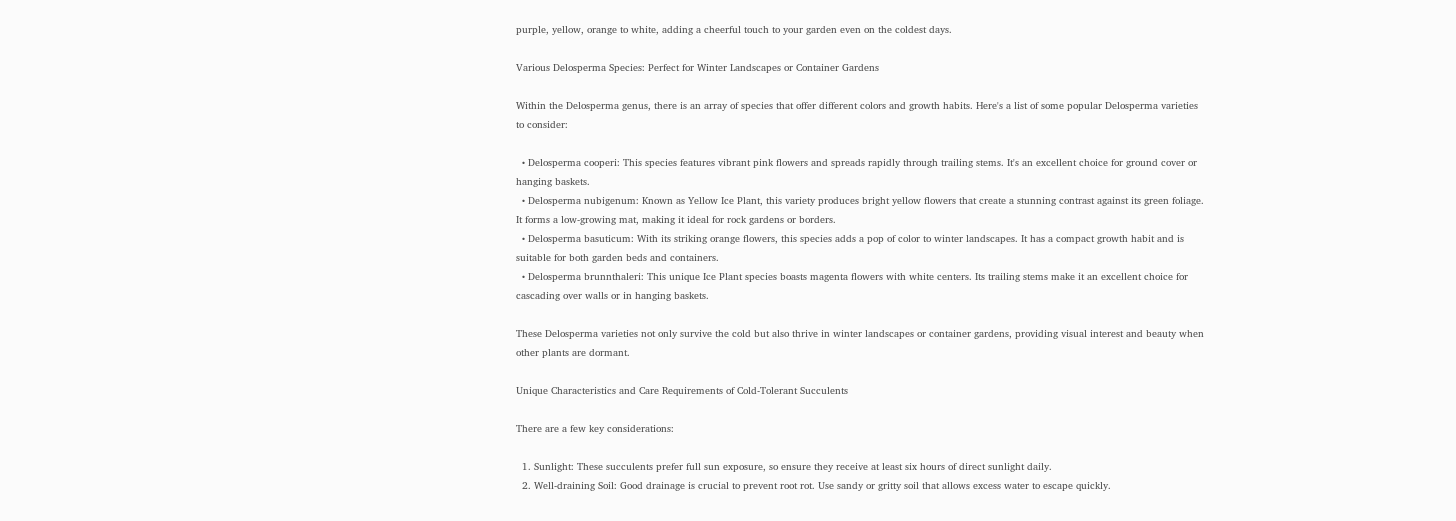purple, yellow, orange to white, adding a cheerful touch to your garden even on the coldest days.

Various Delosperma Species: Perfect for Winter Landscapes or Container Gardens

Within the Delosperma genus, there is an array of species that offer different colors and growth habits. Here's a list of some popular Delosperma varieties to consider:

  • Delosperma cooperi: This species features vibrant pink flowers and spreads rapidly through trailing stems. It's an excellent choice for ground cover or hanging baskets.
  • Delosperma nubigenum: Known as Yellow Ice Plant, this variety produces bright yellow flowers that create a stunning contrast against its green foliage. It forms a low-growing mat, making it ideal for rock gardens or borders.
  • Delosperma basuticum: With its striking orange flowers, this species adds a pop of color to winter landscapes. It has a compact growth habit and is suitable for both garden beds and containers.
  • Delosperma brunnthaleri: This unique Ice Plant species boasts magenta flowers with white centers. Its trailing stems make it an excellent choice for cascading over walls or in hanging baskets.

These Delosperma varieties not only survive the cold but also thrive in winter landscapes or container gardens, providing visual interest and beauty when other plants are dormant.

Unique Characteristics and Care Requirements of Cold-Tolerant Succulents

There are a few key considerations:

  1. Sunlight: These succulents prefer full sun exposure, so ensure they receive at least six hours of direct sunlight daily.
  2. Well-draining Soil: Good drainage is crucial to prevent root rot. Use sandy or gritty soil that allows excess water to escape quickly.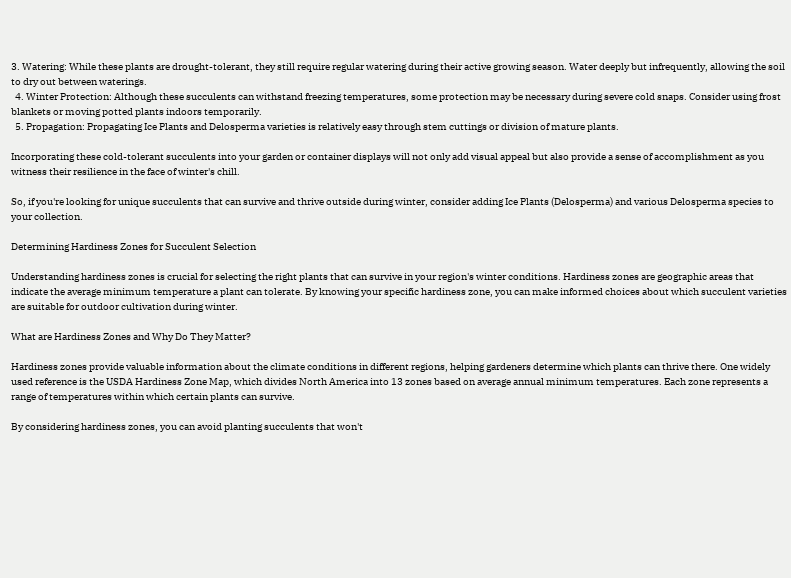3. Watering: While these plants are drought-tolerant, they still require regular watering during their active growing season. Water deeply but infrequently, allowing the soil to dry out between waterings.
  4. Winter Protection: Although these succulents can withstand freezing temperatures, some protection may be necessary during severe cold snaps. Consider using frost blankets or moving potted plants indoors temporarily.
  5. Propagation: Propagating Ice Plants and Delosperma varieties is relatively easy through stem cuttings or division of mature plants.

Incorporating these cold-tolerant succulents into your garden or container displays will not only add visual appeal but also provide a sense of accomplishment as you witness their resilience in the face of winter's chill.

So, if you're looking for unique succulents that can survive and thrive outside during winter, consider adding Ice Plants (Delosperma) and various Delosperma species to your collection.

Determining Hardiness Zones for Succulent Selection

Understanding hardiness zones is crucial for selecting the right plants that can survive in your region's winter conditions. Hardiness zones are geographic areas that indicate the average minimum temperature a plant can tolerate. By knowing your specific hardiness zone, you can make informed choices about which succulent varieties are suitable for outdoor cultivation during winter.

What are Hardiness Zones and Why Do They Matter?

Hardiness zones provide valuable information about the climate conditions in different regions, helping gardeners determine which plants can thrive there. One widely used reference is the USDA Hardiness Zone Map, which divides North America into 13 zones based on average annual minimum temperatures. Each zone represents a range of temperatures within which certain plants can survive.

By considering hardiness zones, you can avoid planting succulents that won't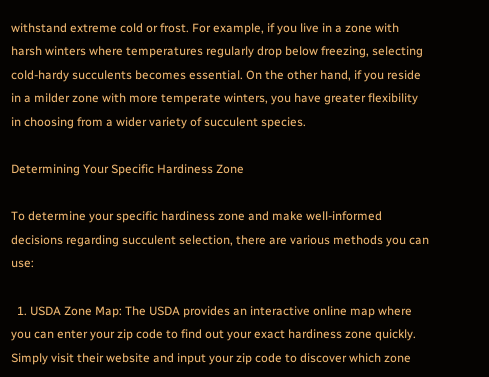withstand extreme cold or frost. For example, if you live in a zone with harsh winters where temperatures regularly drop below freezing, selecting cold-hardy succulents becomes essential. On the other hand, if you reside in a milder zone with more temperate winters, you have greater flexibility in choosing from a wider variety of succulent species.

Determining Your Specific Hardiness Zone

To determine your specific hardiness zone and make well-informed decisions regarding succulent selection, there are various methods you can use:

  1. USDA Zone Map: The USDA provides an interactive online map where you can enter your zip code to find out your exact hardiness zone quickly. Simply visit their website and input your zip code to discover which zone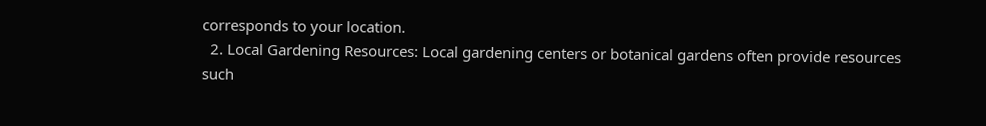corresponds to your location.
  2. Local Gardening Resources: Local gardening centers or botanical gardens often provide resources such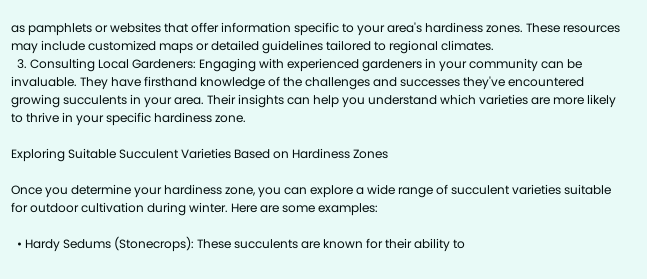as pamphlets or websites that offer information specific to your area's hardiness zones. These resources may include customized maps or detailed guidelines tailored to regional climates.
  3. Consulting Local Gardeners: Engaging with experienced gardeners in your community can be invaluable. They have firsthand knowledge of the challenges and successes they've encountered growing succulents in your area. Their insights can help you understand which varieties are more likely to thrive in your specific hardiness zone.

Exploring Suitable Succulent Varieties Based on Hardiness Zones

Once you determine your hardiness zone, you can explore a wide range of succulent varieties suitable for outdoor cultivation during winter. Here are some examples:

  • Hardy Sedums (Stonecrops): These succulents are known for their ability to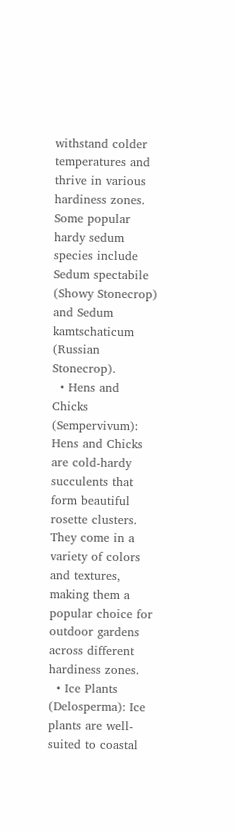withstand colder temperatures and thrive in various hardiness zones. Some popular hardy sedum species include Sedum spectabile (Showy Stonecrop) and Sedum kamtschaticum (Russian Stonecrop).
  • Hens and Chicks (Sempervivum): Hens and Chicks are cold-hardy succulents that form beautiful rosette clusters. They come in a variety of colors and textures, making them a popular choice for outdoor gardens across different hardiness zones.
  • Ice Plants (Delosperma): Ice plants are well-suited to coastal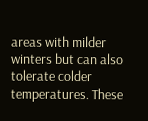areas with milder winters but can also tolerate colder temperatures. These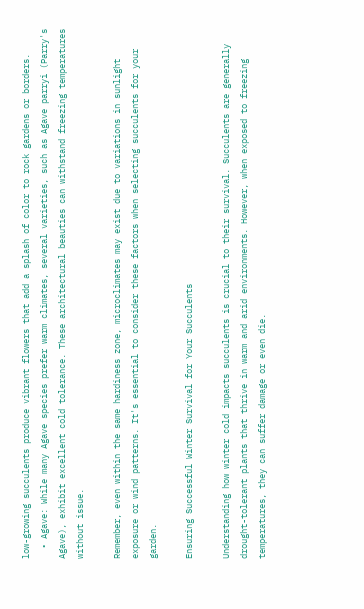low-growing succulents produce vibrant flowers that add a splash of color to rock gardens or borders.
  • Agave: While many Agave species prefer warm climates, several varieties, such as Agave parryi (Parry's Agave), exhibit excellent cold tolerance. These architectural beauties can withstand freezing temperatures without issue.

Remember, even within the same hardiness zone, microclimates may exist due to variations in sunlight exposure or wind patterns. It's essential to consider these factors when selecting succulents for your garden.

Ensuring Successful Winter Survival for Your Succulents

Understanding how winter cold impacts succulents is crucial to their survival. Succulents are generally drought-tolerant plants that thrive in warm and arid environments. However, when exposed to freezing temperatures, they can suffer damage or even die.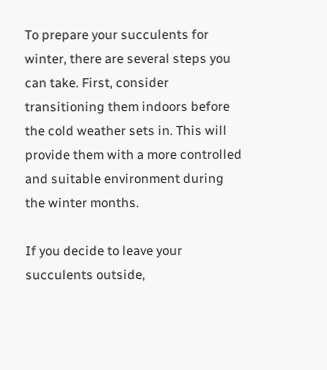To prepare your succulents for winter, there are several steps you can take. First, consider transitioning them indoors before the cold weather sets in. This will provide them with a more controlled and suitable environment during the winter months.

If you decide to leave your succulents outside,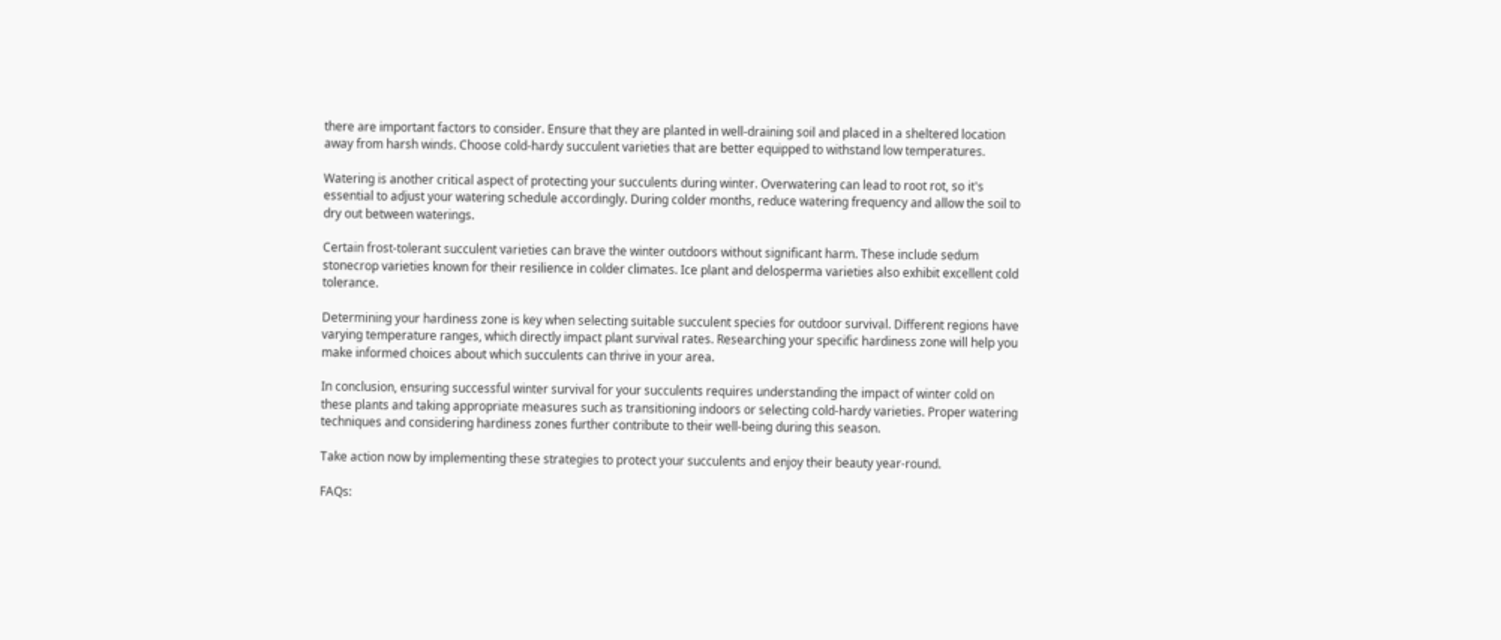there are important factors to consider. Ensure that they are planted in well-draining soil and placed in a sheltered location away from harsh winds. Choose cold-hardy succulent varieties that are better equipped to withstand low temperatures.

Watering is another critical aspect of protecting your succulents during winter. Overwatering can lead to root rot, so it's essential to adjust your watering schedule accordingly. During colder months, reduce watering frequency and allow the soil to dry out between waterings.

Certain frost-tolerant succulent varieties can brave the winter outdoors without significant harm. These include sedum stonecrop varieties known for their resilience in colder climates. Ice plant and delosperma varieties also exhibit excellent cold tolerance.

Determining your hardiness zone is key when selecting suitable succulent species for outdoor survival. Different regions have varying temperature ranges, which directly impact plant survival rates. Researching your specific hardiness zone will help you make informed choices about which succulents can thrive in your area.

In conclusion, ensuring successful winter survival for your succulents requires understanding the impact of winter cold on these plants and taking appropriate measures such as transitioning indoors or selecting cold-hardy varieties. Proper watering techniques and considering hardiness zones further contribute to their well-being during this season.

Take action now by implementing these strategies to protect your succulents and enjoy their beauty year-round.

FAQs: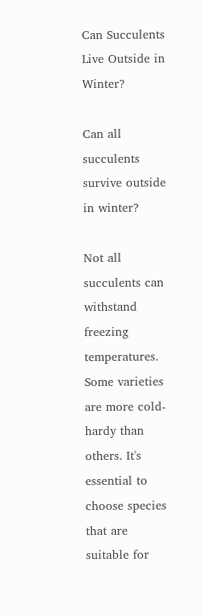Can Succulents Live Outside in Winter?

Can all succulents survive outside in winter?

Not all succulents can withstand freezing temperatures. Some varieties are more cold-hardy than others. It's essential to choose species that are suitable for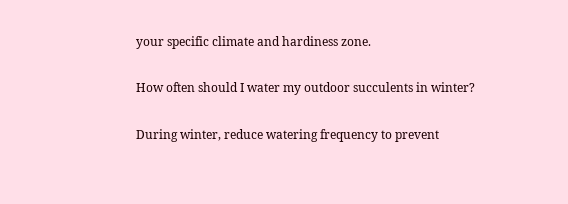your specific climate and hardiness zone.

How often should I water my outdoor succulents in winter?

During winter, reduce watering frequency to prevent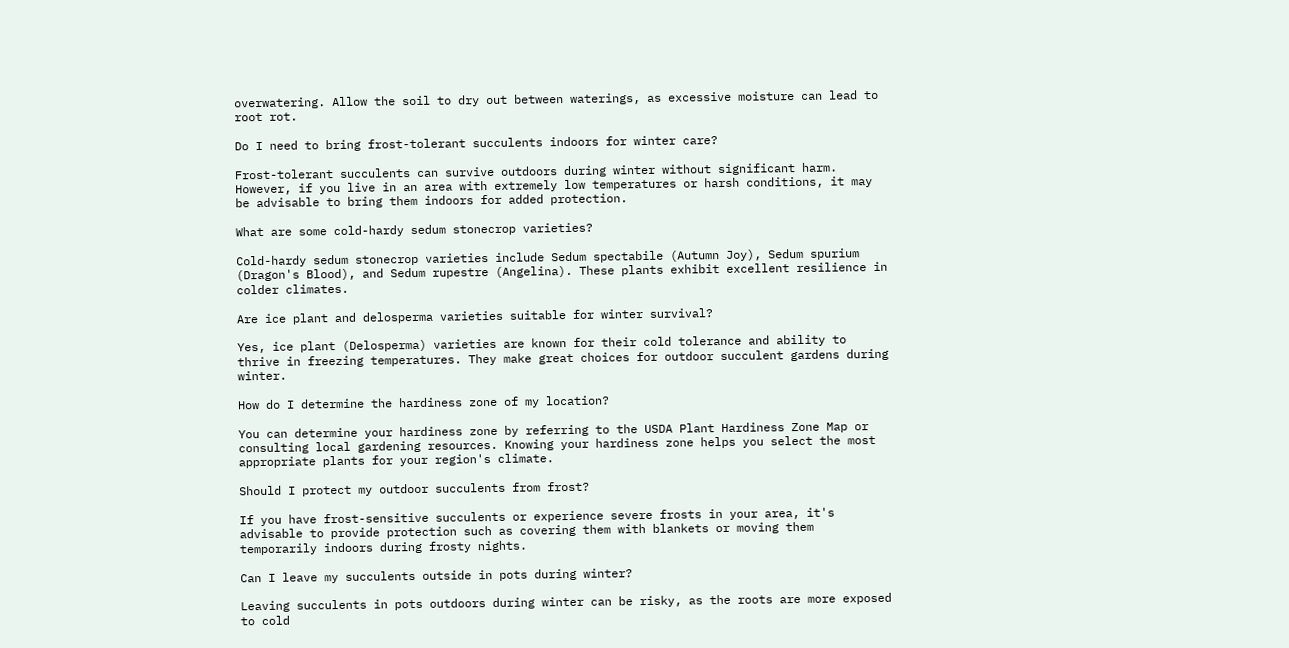overwatering. Allow the soil to dry out between waterings, as excessive moisture can lead to root rot.

Do I need to bring frost-tolerant succulents indoors for winter care?

Frost-tolerant succulents can survive outdoors during winter without significant harm. However, if you live in an area with extremely low temperatures or harsh conditions, it may be advisable to bring them indoors for added protection.

What are some cold-hardy sedum stonecrop varieties?

Cold-hardy sedum stonecrop varieties include Sedum spectabile (Autumn Joy), Sedum spurium (Dragon's Blood), and Sedum rupestre (Angelina). These plants exhibit excellent resilience in colder climates.

Are ice plant and delosperma varieties suitable for winter survival?

Yes, ice plant (Delosperma) varieties are known for their cold tolerance and ability to thrive in freezing temperatures. They make great choices for outdoor succulent gardens during winter.

How do I determine the hardiness zone of my location?

You can determine your hardiness zone by referring to the USDA Plant Hardiness Zone Map or consulting local gardening resources. Knowing your hardiness zone helps you select the most appropriate plants for your region's climate.

Should I protect my outdoor succulents from frost?

If you have frost-sensitive succulents or experience severe frosts in your area, it's advisable to provide protection such as covering them with blankets or moving them temporarily indoors during frosty nights.

Can I leave my succulents outside in pots during winter?

Leaving succulents in pots outdoors during winter can be risky, as the roots are more exposed to cold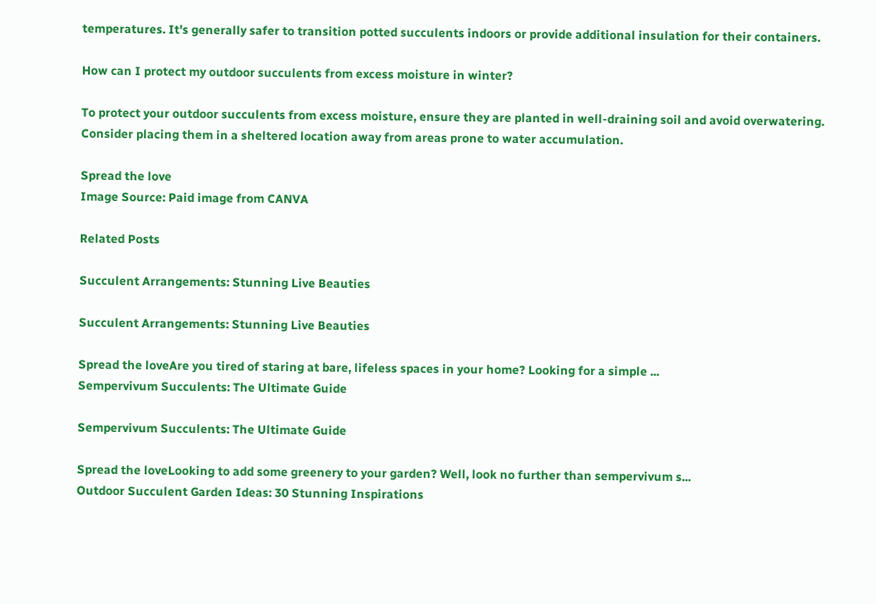temperatures. It's generally safer to transition potted succulents indoors or provide additional insulation for their containers.

How can I protect my outdoor succulents from excess moisture in winter?

To protect your outdoor succulents from excess moisture, ensure they are planted in well-draining soil and avoid overwatering. Consider placing them in a sheltered location away from areas prone to water accumulation.

Spread the love
Image Source: Paid image from CANVA

Related Posts

Succulent Arrangements: Stunning Live Beauties

Succulent Arrangements: Stunning Live Beauties

Spread the loveAre you tired of staring at bare, lifeless spaces in your home? Looking for a simple ...
Sempervivum Succulents: The Ultimate Guide

Sempervivum Succulents: The Ultimate Guide

Spread the loveLooking to add some greenery to your garden? Well, look no further than sempervivum s...
Outdoor Succulent Garden Ideas: 30 Stunning Inspirations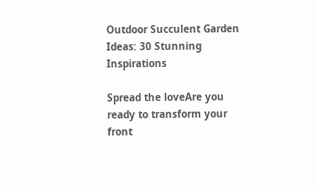Outdoor Succulent Garden Ideas: 30 Stunning Inspirations

Spread the loveAre you ready to transform your front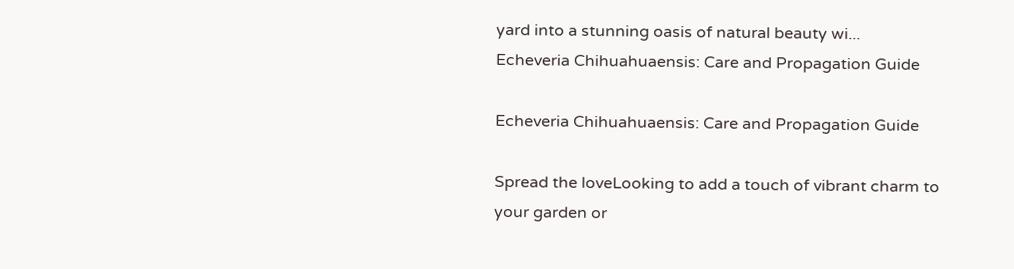yard into a stunning oasis of natural beauty wi...
Echeveria Chihuahuaensis: Care and Propagation Guide

Echeveria Chihuahuaensis: Care and Propagation Guide

Spread the loveLooking to add a touch of vibrant charm to your garden or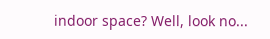indoor space? Well, look no...